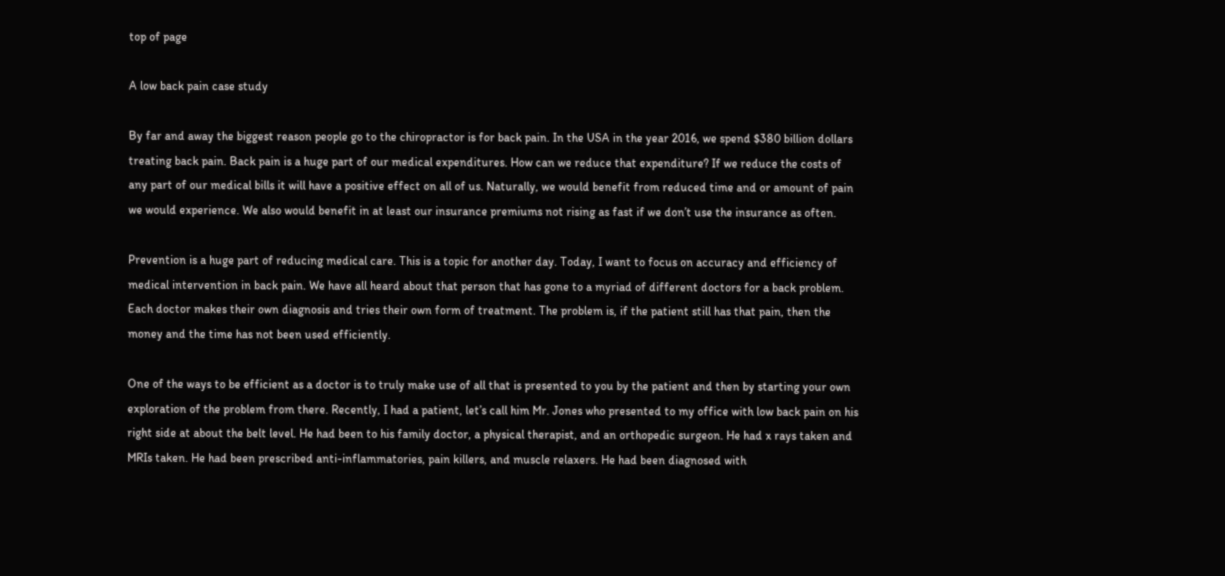top of page

A low back pain case study

By far and away the biggest reason people go to the chiropractor is for back pain. In the USA in the year 2016, we spend $380 billion dollars treating back pain. Back pain is a huge part of our medical expenditures. How can we reduce that expenditure? If we reduce the costs of any part of our medical bills it will have a positive effect on all of us. Naturally, we would benefit from reduced time and or amount of pain we would experience. We also would benefit in at least our insurance premiums not rising as fast if we don’t use the insurance as often.

Prevention is a huge part of reducing medical care. This is a topic for another day. Today, I want to focus on accuracy and efficiency of medical intervention in back pain. We have all heard about that person that has gone to a myriad of different doctors for a back problem. Each doctor makes their own diagnosis and tries their own form of treatment. The problem is, if the patient still has that pain, then the money and the time has not been used efficiently.

One of the ways to be efficient as a doctor is to truly make use of all that is presented to you by the patient and then by starting your own exploration of the problem from there. Recently, I had a patient, let’s call him Mr. Jones who presented to my office with low back pain on his right side at about the belt level. He had been to his family doctor, a physical therapist, and an orthopedic surgeon. He had x rays taken and MRIs taken. He had been prescribed anti-inflammatories, pain killers, and muscle relaxers. He had been diagnosed with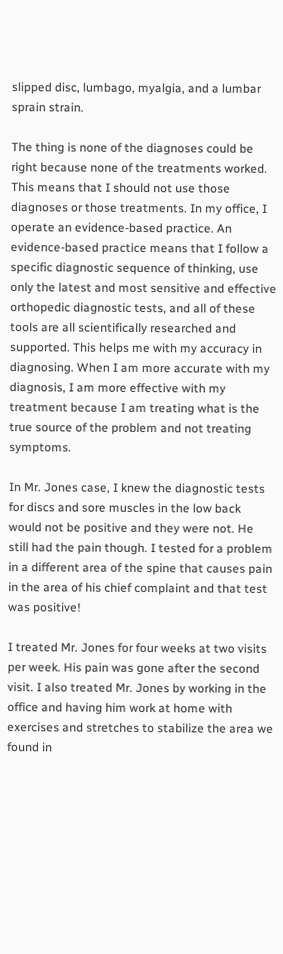slipped disc, lumbago, myalgia, and a lumbar sprain strain.

The thing is none of the diagnoses could be right because none of the treatments worked. This means that I should not use those diagnoses or those treatments. In my office, I operate an evidence-based practice. An evidence-based practice means that I follow a specific diagnostic sequence of thinking, use only the latest and most sensitive and effective orthopedic diagnostic tests, and all of these tools are all scientifically researched and supported. This helps me with my accuracy in diagnosing. When I am more accurate with my diagnosis, I am more effective with my treatment because I am treating what is the true source of the problem and not treating symptoms.

In Mr. Jones case, I knew the diagnostic tests for discs and sore muscles in the low back would not be positive and they were not. He still had the pain though. I tested for a problem in a different area of the spine that causes pain in the area of his chief complaint and that test was positive!

I treated Mr. Jones for four weeks at two visits per week. His pain was gone after the second visit. I also treated Mr. Jones by working in the office and having him work at home with exercises and stretches to stabilize the area we found in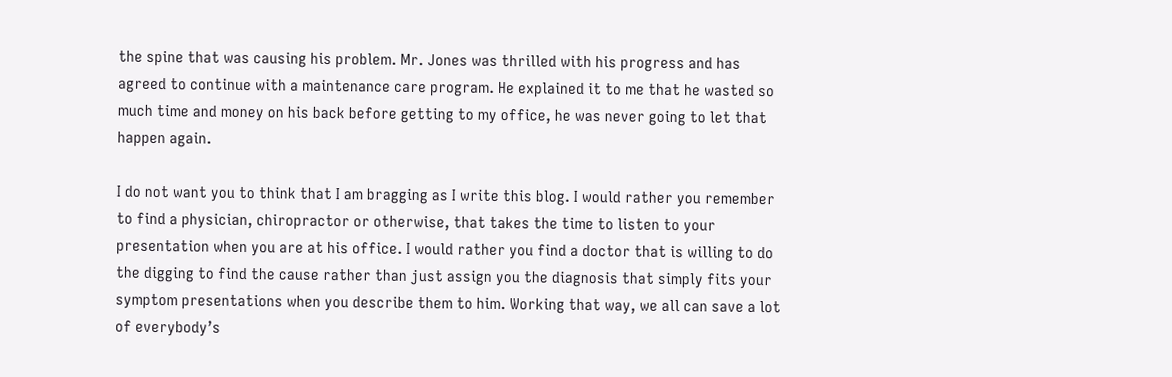the spine that was causing his problem. Mr. Jones was thrilled with his progress and has agreed to continue with a maintenance care program. He explained it to me that he wasted so much time and money on his back before getting to my office, he was never going to let that happen again.

I do not want you to think that I am bragging as I write this blog. I would rather you remember to find a physician, chiropractor or otherwise, that takes the time to listen to your presentation when you are at his office. I would rather you find a doctor that is willing to do the digging to find the cause rather than just assign you the diagnosis that simply fits your symptom presentations when you describe them to him. Working that way, we all can save a lot of everybody’s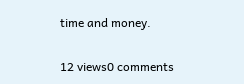time and money.

12 views0 comments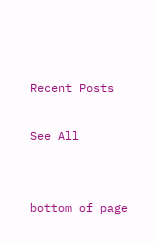Recent Posts

See All


bottom of page